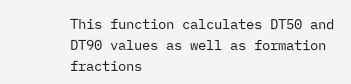This function calculates DT50 and DT90 values as well as formation fractions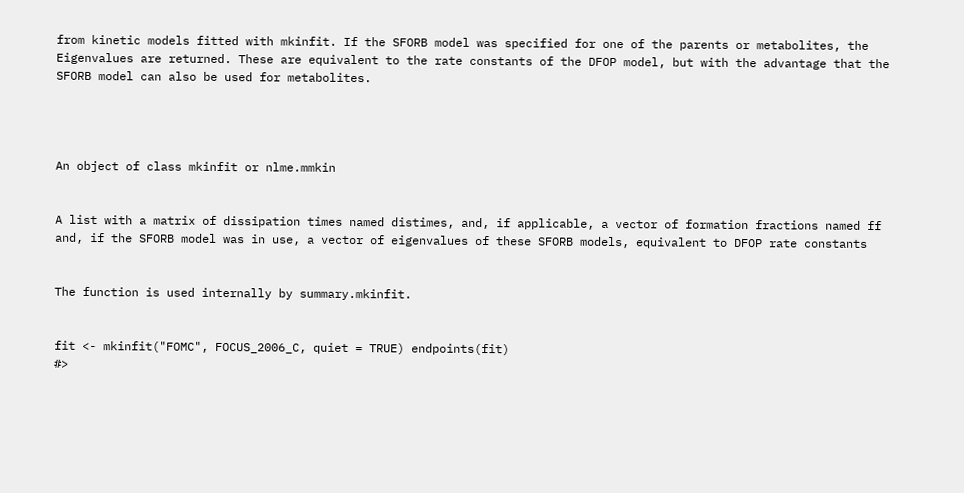from kinetic models fitted with mkinfit. If the SFORB model was specified for one of the parents or metabolites, the Eigenvalues are returned. These are equivalent to the rate constants of the DFOP model, but with the advantage that the SFORB model can also be used for metabolites.




An object of class mkinfit or nlme.mmkin


A list with a matrix of dissipation times named distimes, and, if applicable, a vector of formation fractions named ff and, if the SFORB model was in use, a vector of eigenvalues of these SFORB models, equivalent to DFOP rate constants


The function is used internally by summary.mkinfit.


fit <- mkinfit("FOMC", FOCUS_2006_C, quiet = TRUE) endpoints(fit)
#>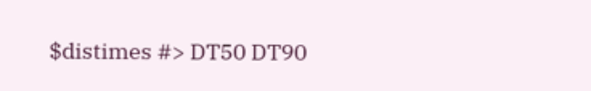$distimes #> DT50 DT90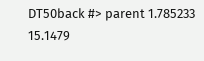DT50back #> parent 1.785233 15.1479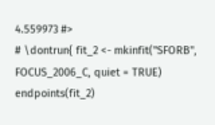4.559973 #>
# \dontrun{ fit_2 <- mkinfit("SFORB", FOCUS_2006_C, quiet = TRUE) endpoints(fit_2)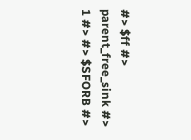#> $ff #> parent_free_sink #> 1 #> #> $SFORB #>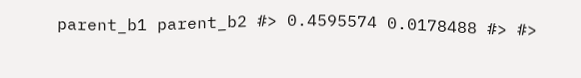parent_b1 parent_b2 #> 0.4595574 0.0178488 #> #>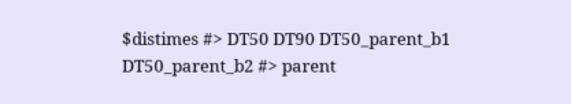$distimes #> DT50 DT90 DT50_parent_b1 DT50_parent_b2 #> parent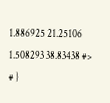1.886925 21.25106 1.508293 38.83438 #>
# }